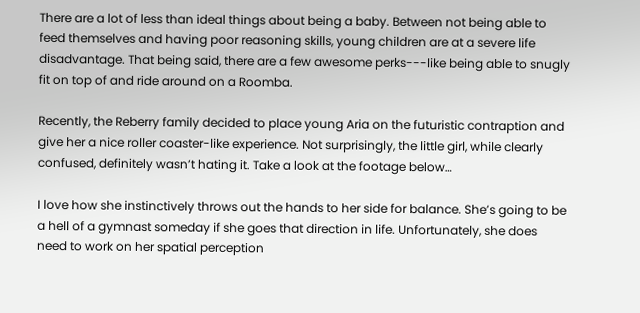There are a lot of less than ideal things about being a baby. Between not being able to feed themselves and having poor reasoning skills, young children are at a severe life disadvantage. That being said, there are a few awesome perks---like being able to snugly fit on top of and ride around on a Roomba.

Recently, the Reberry family decided to place young Aria on the futuristic contraption and give her a nice roller coaster-like experience. Not surprisingly, the little girl, while clearly confused, definitely wasn’t hating it. Take a look at the footage below…

I love how she instinctively throws out the hands to her side for balance. She’s going to be a hell of a gymnast someday if she goes that direction in life. Unfortunately, she does need to work on her spatial perception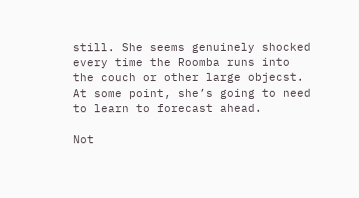still. She seems genuinely shocked every time the Roomba runs into the couch or other large objecst. At some point, she’s going to need to learn to forecast ahead.

Not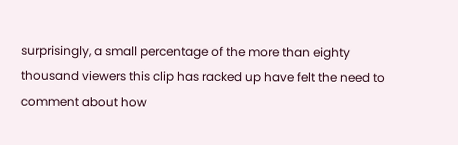surprisingly, a small percentage of the more than eighty thousand viewers this clip has racked up have felt the need to comment about how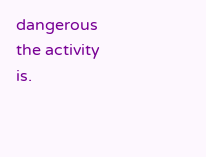dangerous the activity is.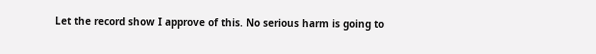Let the record show I approve of this. No serious harm is going to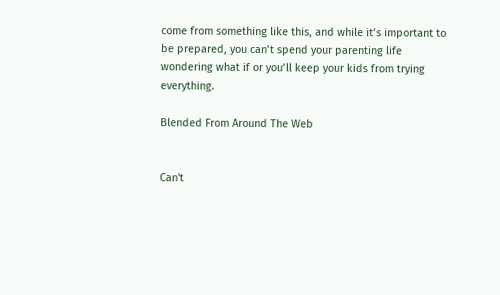come from something like this, and while it’s important to be prepared, you can’t spend your parenting life wondering what if or you’ll keep your kids from trying everything.

Blended From Around The Web


Can't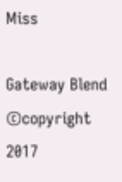Miss

Gateway Blend ©copyright 2017